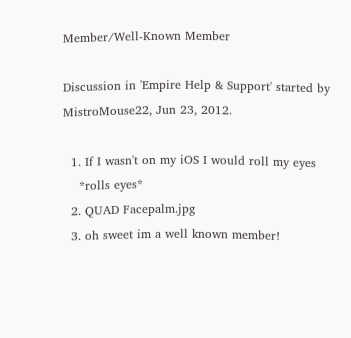Member/Well-Known Member

Discussion in 'Empire Help & Support' started by MistroMouse22, Jun 23, 2012.

  1. If I wasn't on my iOS I would roll my eyes
    *rolls eyes*
  2. QUAD Facepalm.jpg
  3. oh sweet im a well known member!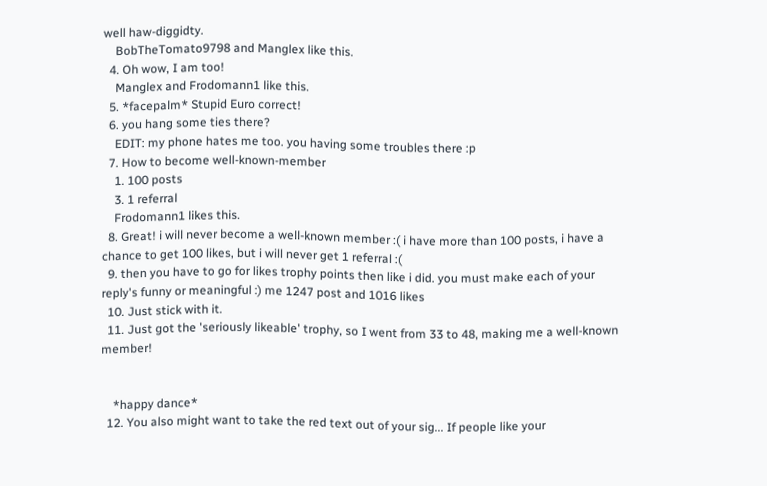well haw-diggidty.
    BobTheTomato9798 and Manglex like this.
  4. Oh wow, I am too!
    Manglex and Frodomann1 like this.
  5. *facepalm* Stupid Euro correct!
  6. you hang some ties there?
    EDIT: my phone hates me too. you having some troubles there :p
  7. How to become well-known-member
    1. 100 posts
    3. 1 referral
    Frodomann1 likes this.
  8. Great! i will never become a well-known member :( i have more than 100 posts, i have a chance to get 100 likes, but i will never get 1 referral :(
  9. then you have to go for likes trophy points then like i did. you must make each of your reply's funny or meaningful :) me 1247 post and 1016 likes
  10. Just stick with it.
  11. Just got the 'seriously likeable' trophy, so I went from 33 to 48, making me a well-known member!


    *happy dance*
  12. You also might want to take the red text out of your sig... If people like your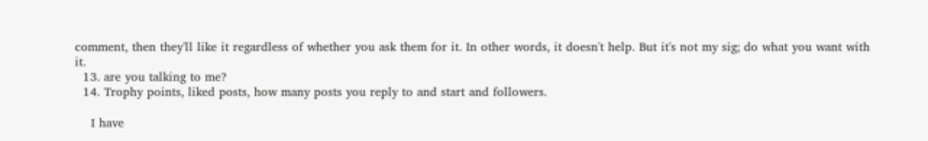comment, then they'll like it regardless of whether you ask them for it. In other words, it doesn't help. But it's not my sig; do what you want with it.
  13. are you talking to me?
  14. Trophy points, liked posts, how many posts you reply to and start and followers.

    I have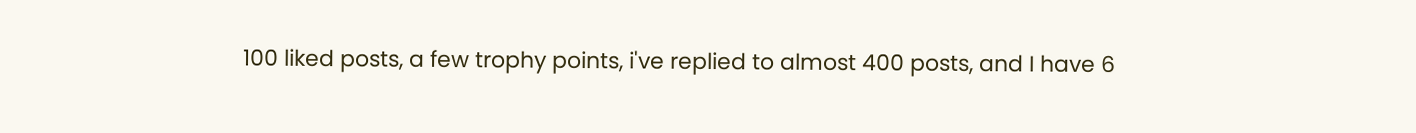100 liked posts, a few trophy points, i've replied to almost 400 posts, and I have 6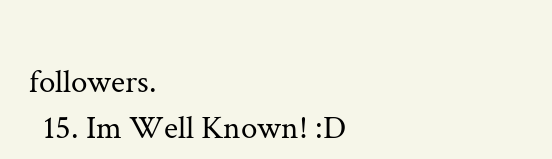followers.
  15. Im Well Known! :D